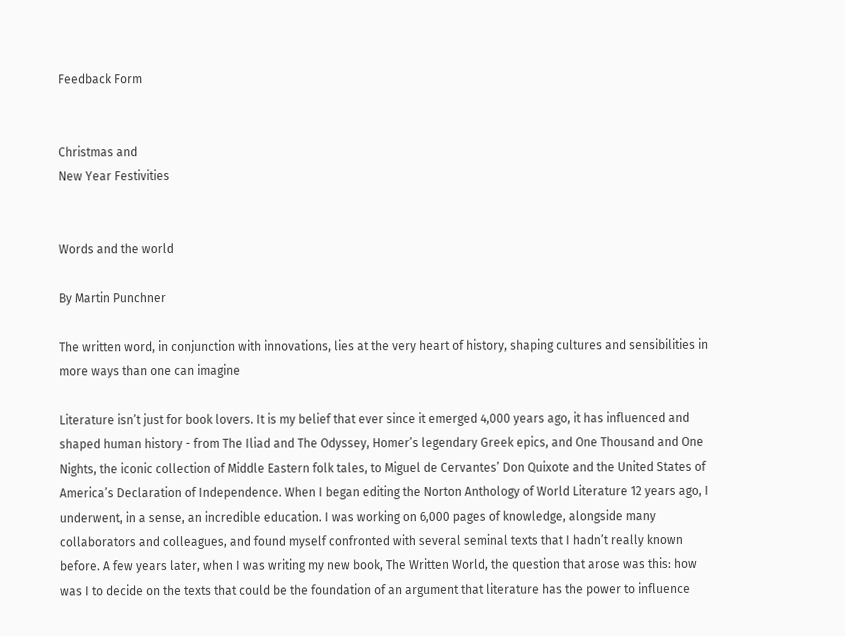Feedback Form


Christmas and
New Year Festivities


Words and the world

By Martin Punchner

The written word, in conjunction with innovations, lies at the very heart of history, shaping cultures and sensibilities in more ways than one can imagine

Literature isn’t just for book lovers. It is my belief that ever since it emerged 4,000 years ago, it has influenced and shaped human history - from The Iliad and The Odyssey, Homer’s legendary Greek epics, and One Thousand and One Nights, the iconic collection of Middle Eastern folk tales, to Miguel de Cervantes’ Don Quixote and the United States of America’s Declaration of Independence. When I began editing the Norton Anthology of World Literature 12 years ago, I underwent, in a sense, an incredible education. I was working on 6,000 pages of knowledge, alongside many collaborators and colleagues, and found myself confronted with several seminal texts that I hadn’t really known before. A few years later, when I was writing my new book, The Written World, the question that arose was this: how was I to decide on the texts that could be the foundation of an argument that literature has the power to influence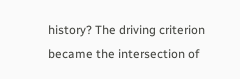history? The driving criterion became the intersection of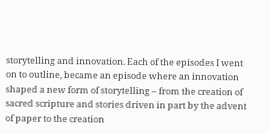storytelling and innovation. Each of the episodes I went on to outline, became an episode where an innovation shaped a new form of storytelling – from the creation of sacred scripture and stories driven in part by the advent of paper to the creation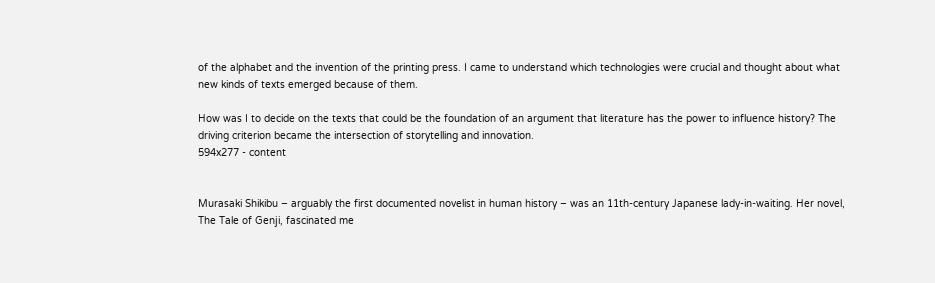of the alphabet and the invention of the printing press. I came to understand which technologies were crucial and thought about what new kinds of texts emerged because of them.

How was I to decide on the texts that could be the foundation of an argument that literature has the power to influence history? The driving criterion became the intersection of storytelling and innovation.
594x277 - content


Murasaki Shikibu – arguably the first documented novelist in human history – was an 11th-century Japanese lady-in-waiting. Her novel, The Tale of Genji, fascinated me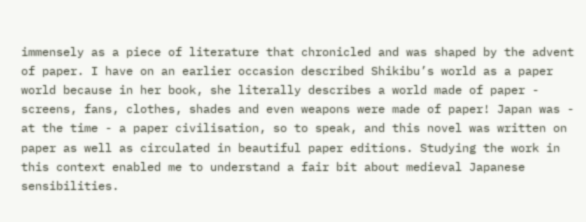immensely as a piece of literature that chronicled and was shaped by the advent of paper. I have on an earlier occasion described Shikibu’s world as a paper world because in her book, she literally describes a world made of paper - screens, fans, clothes, shades and even weapons were made of paper! Japan was - at the time - a paper civilisation, so to speak, and this novel was written on paper as well as circulated in beautiful paper editions. Studying the work in this context enabled me to understand a fair bit about medieval Japanese sensibilities.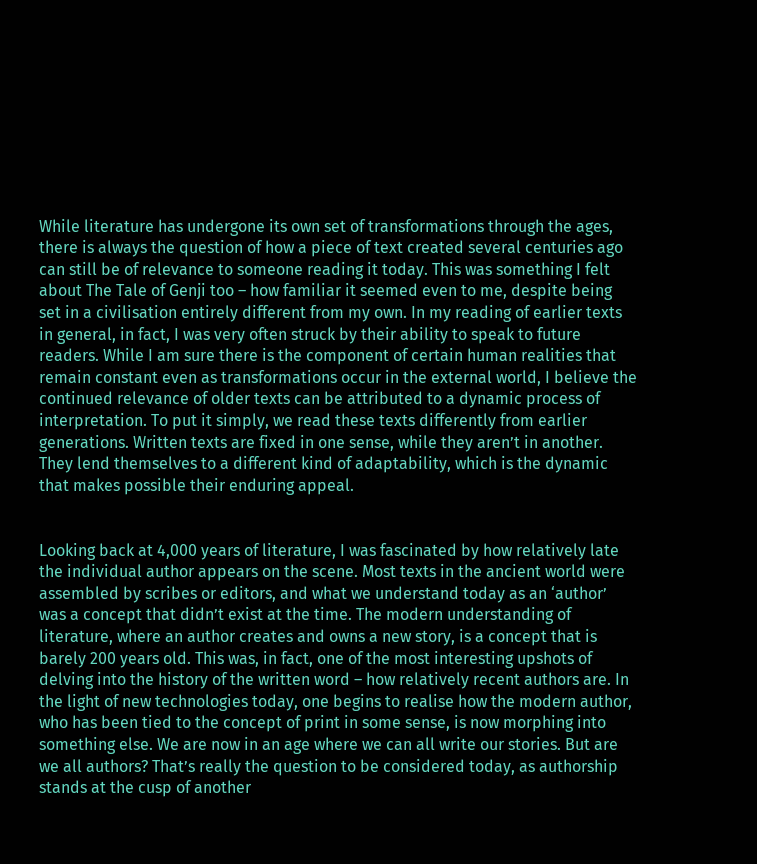While literature has undergone its own set of transformations through the ages, there is always the question of how a piece of text created several centuries ago can still be of relevance to someone reading it today. This was something I felt about The Tale of Genji too – how familiar it seemed even to me, despite being set in a civilisation entirely different from my own. In my reading of earlier texts in general, in fact, I was very often struck by their ability to speak to future readers. While I am sure there is the component of certain human realities that remain constant even as transformations occur in the external world, I believe the continued relevance of older texts can be attributed to a dynamic process of interpretation. To put it simply, we read these texts differently from earlier generations. Written texts are fixed in one sense, while they aren’t in another. They lend themselves to a different kind of adaptability, which is the dynamic that makes possible their enduring appeal.


Looking back at 4,000 years of literature, I was fascinated by how relatively late the individual author appears on the scene. Most texts in the ancient world were assembled by scribes or editors, and what we understand today as an ‘author’ was a concept that didn’t exist at the time. The modern understanding of literature, where an author creates and owns a new story, is a concept that is barely 200 years old. This was, in fact, one of the most interesting upshots of delving into the history of the written word – how relatively recent authors are. In the light of new technologies today, one begins to realise how the modern author, who has been tied to the concept of print in some sense, is now morphing into something else. We are now in an age where we can all write our stories. But are we all authors? That’s really the question to be considered today, as authorship stands at the cusp of another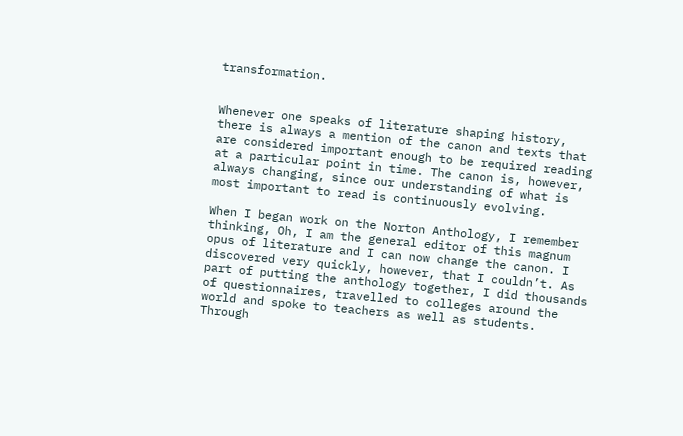transformation.


Whenever one speaks of literature shaping history, there is always a mention of the canon and texts that are considered important enough to be required reading at a particular point in time. The canon is, however, always changing, since our understanding of what is most important to read is continuously evolving.

When I began work on the Norton Anthology, I remember thinking, Oh, I am the general editor of this magnum opus of literature and I can now change the canon. I discovered very quickly, however, that I couldn’t. As part of putting the anthology together, I did thousands of questionnaires, travelled to colleges around the world and spoke to teachers as well as students. Through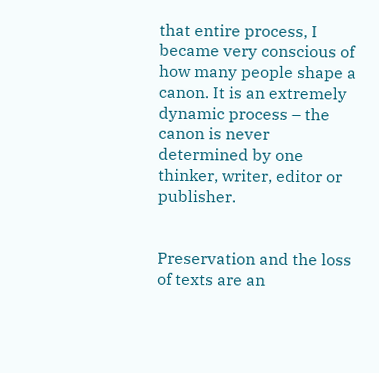that entire process, I became very conscious of how many people shape a canon. It is an extremely dynamic process – the canon is never determined by one thinker, writer, editor or publisher.


Preservation and the loss of texts are an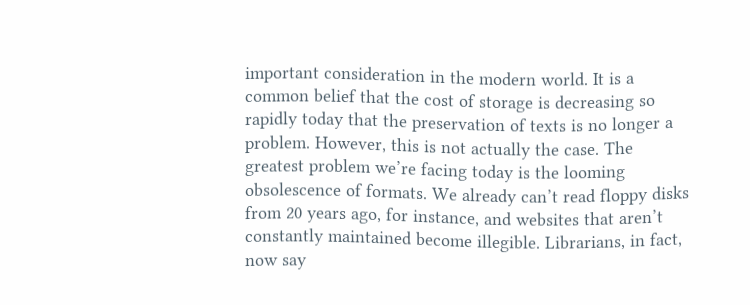important consideration in the modern world. It is a common belief that the cost of storage is decreasing so rapidly today that the preservation of texts is no longer a problem. However, this is not actually the case. The greatest problem we’re facing today is the looming obsolescence of formats. We already can’t read floppy disks from 20 years ago, for instance, and websites that aren’t constantly maintained become illegible. Librarians, in fact, now say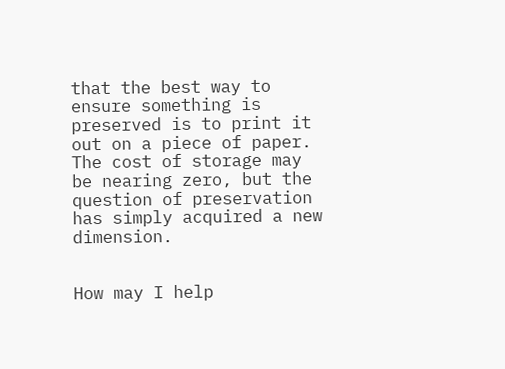that the best way to ensure something is preserved is to print it out on a piece of paper. The cost of storage may be nearing zero, but the question of preservation has simply acquired a new dimension.


How may I help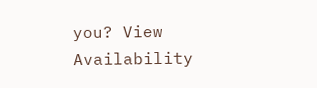you? View Availability